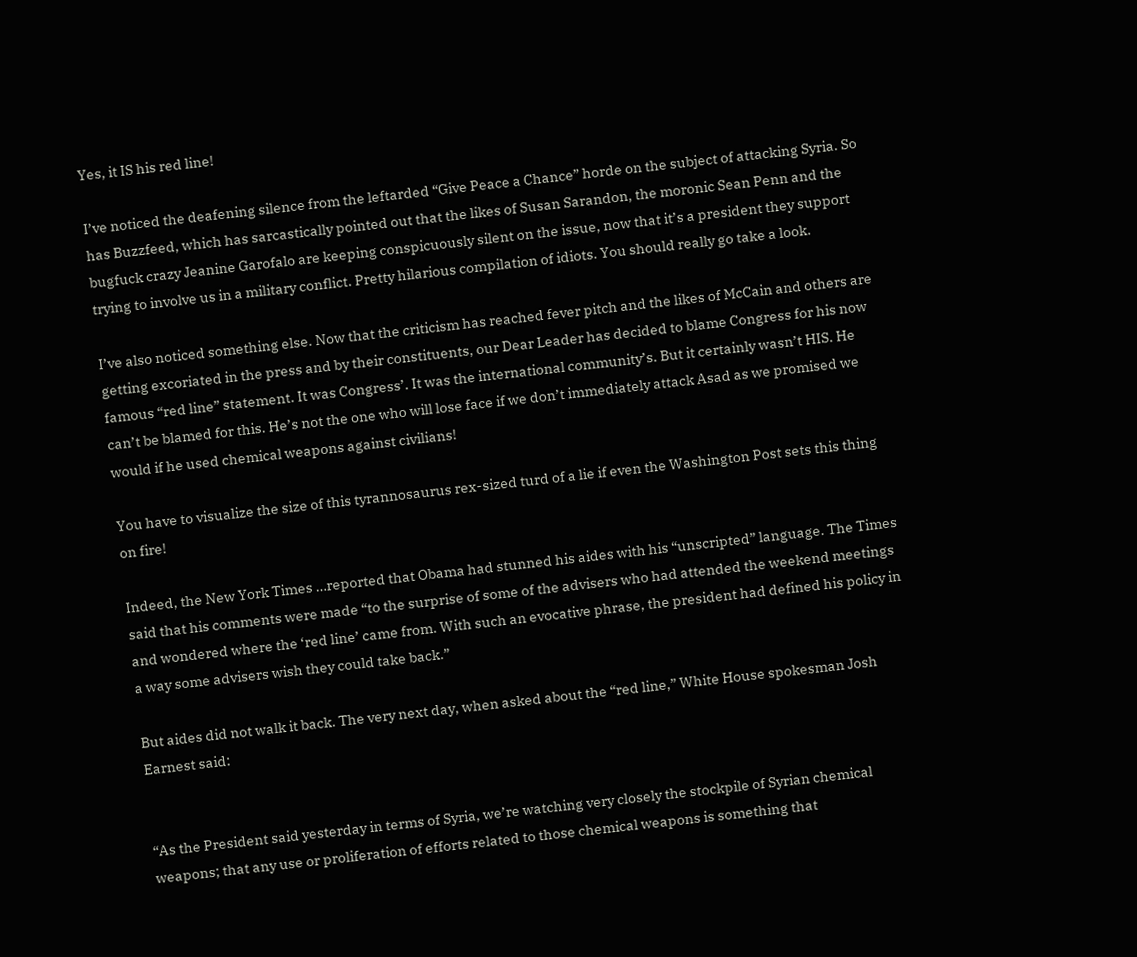Yes, it IS his red line!

I’ve noticed the deafening silence from the leftarded “Give Peace a Chance” horde on the subject of attacking Syria. So has Buzzfeed, which has sarcastically pointed out that the likes of Susan Sarandon, the moronic Sean Penn and the bugfuck crazy Jeanine Garofalo are keeping conspicuously silent on the issue, now that it’s a president they support trying to involve us in a military conflict. Pretty hilarious compilation of idiots. You should really go take a look.

I’ve also noticed something else. Now that the criticism has reached fever pitch and the likes of McCain and others are getting excoriated in the press and by their constituents, our Dear Leader has decided to blame Congress for his now famous “red line” statement. It was Congress’. It was the international community’s. But it certainly wasn’t HIS. He can’t be blamed for this. He’s not the one who will lose face if we don’t immediately attack Asad as we promised we would if he used chemical weapons against civilians!

You have to visualize the size of this tyrannosaurus rex-sized turd of a lie if even the Washington Post sets this thing on fire!

Indeed, the New York Times …reported that Obama had stunned his aides with his “unscripted” language. The Times said that his comments were made “to the surprise of some of the advisers who had attended the weekend meetings and wondered where the ‘red line’ came from. With such an evocative phrase, the president had defined his policy in a way some advisers wish they could take back.”

But aides did not walk it back. The very next day, when asked about the “red line,” White House spokesman Josh Earnest said:


“As the President said yesterday in terms of Syria, we’re watching very closely the stockpile of Syrian chemical weapons; that any use or proliferation of efforts related to those chemical weapons is something that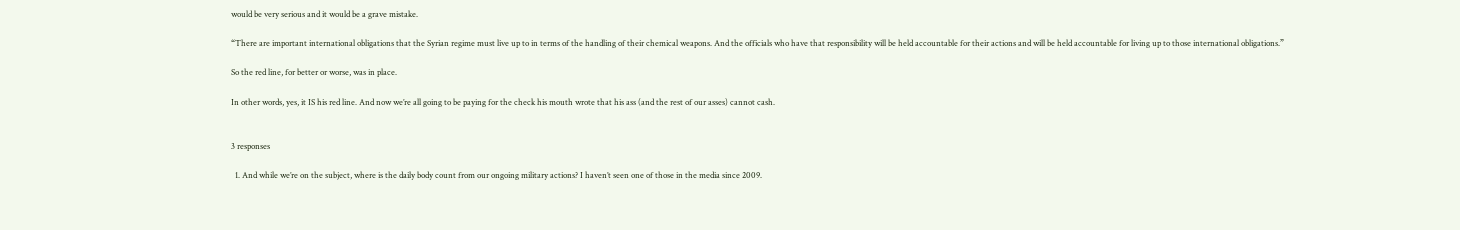would be very serious and it would be a grave mistake.

“There are important international obligations that the Syrian regime must live up to in terms of the handling of their chemical weapons. And the officials who have that responsibility will be held accountable for their actions and will be held accountable for living up to those international obligations.”

So the red line, for better or worse, was in place.

In other words, yes, it IS his red line. And now we’re all going to be paying for the check his mouth wrote that his ass (and the rest of our asses) cannot cash.


3 responses

  1. And while we’re on the subject, where is the daily body count from our ongoing military actions? I haven’t seen one of those in the media since 2009.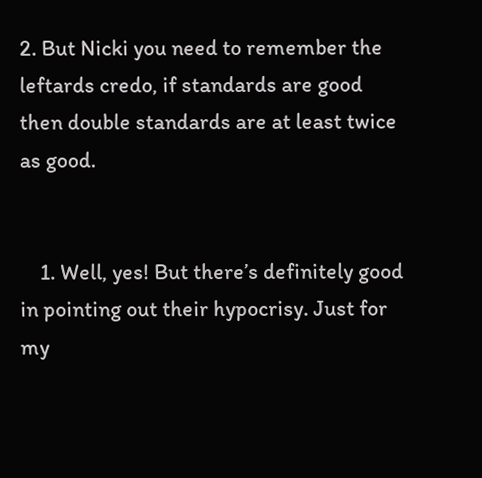2. But Nicki you need to remember the leftards credo, if standards are good then double standards are at least twice as good.


    1. Well, yes! But there’s definitely good in pointing out their hypocrisy. Just for my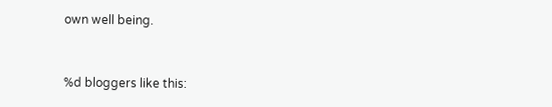own well being.


%d bloggers like this: